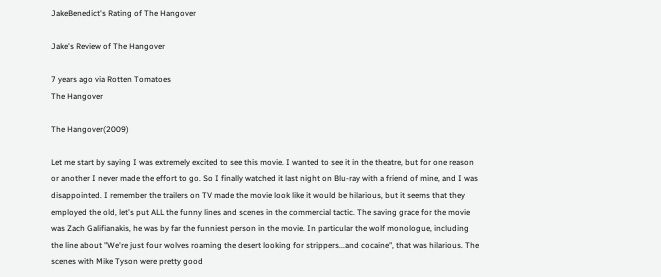JakeBenedict's Rating of The Hangover

Jake's Review of The Hangover

7 years ago via Rotten Tomatoes
The Hangover

The Hangover(2009)

Let me start by saying I was extremely excited to see this movie. I wanted to see it in the theatre, but for one reason or another I never made the effort to go. So I finally watched it last night on Blu-ray with a friend of mine, and I was disappointed. I remember the trailers on TV made the movie look like it would be hilarious, but it seems that they employed the old, let's put ALL the funny lines and scenes in the commercial tactic. The saving grace for the movie was Zach Galifianakis, he was by far the funniest person in the movie. In particular the wolf monologue, including the line about "We're just four wolves roaming the desert looking for strippers...and cocaine", that was hilarious. The scenes with Mike Tyson were pretty good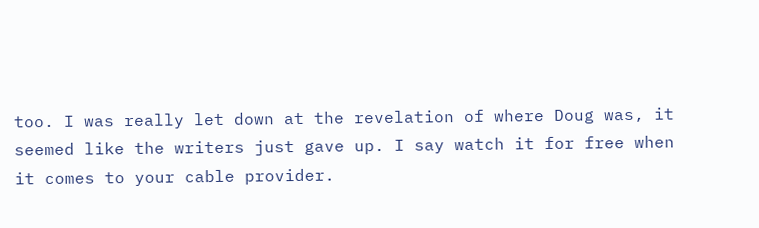too. I was really let down at the revelation of where Doug was, it seemed like the writers just gave up. I say watch it for free when it comes to your cable provider.